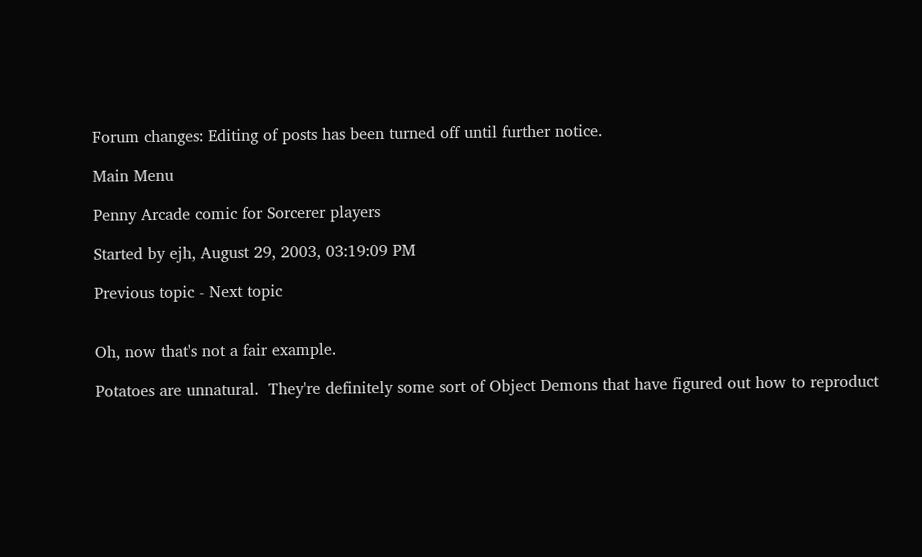Forum changes: Editing of posts has been turned off until further notice.

Main Menu

Penny Arcade comic for Sorcerer players

Started by ejh, August 29, 2003, 03:19:09 PM

Previous topic - Next topic


Oh, now that's not a fair example.

Potatoes are unnatural.  They're definitely some sort of Object Demons that have figured out how to reproduct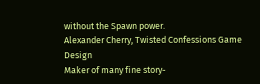without the Spawn power.
Alexander Cherry, Twisted Confessions Game Design
Maker of many fine story-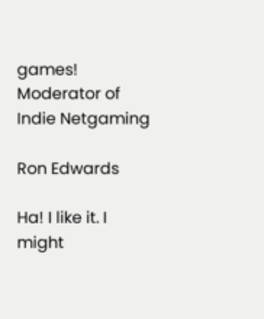games!
Moderator of Indie Netgaming

Ron Edwards

Ha! I like it. I might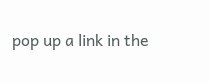pop up a link in the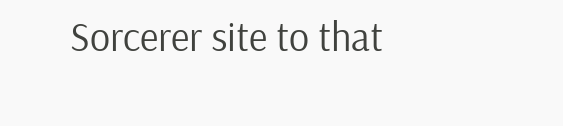Sorcerer site to that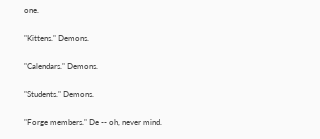one.

"Kittens." Demons.

"Calendars." Demons.

"Students." Demons.

"Forge members." De -- oh, never mind.